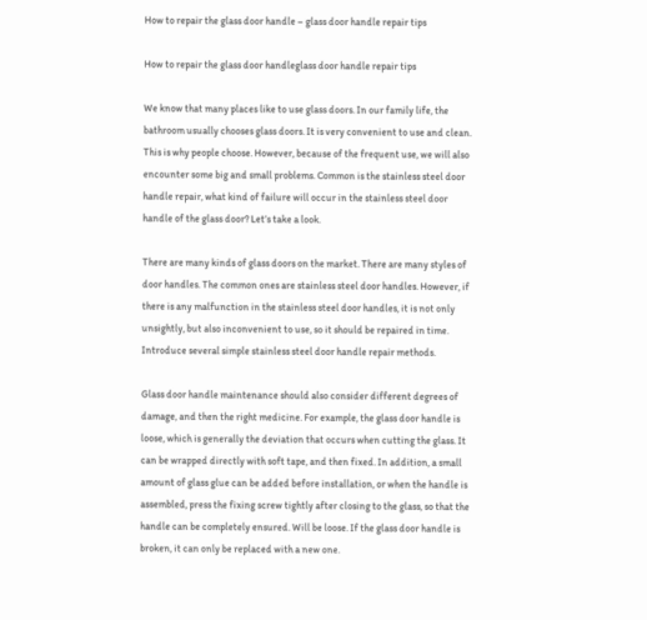How to repair the glass door handle – glass door handle repair tips

How to repair the glass door handleglass door handle repair tips

We know that many places like to use glass doors. In our family life, the bathroom usually chooses glass doors. It is very convenient to use and clean. This is why people choose. However, because of the frequent use, we will also encounter some big and small problems. Common is the stainless steel door handle repair, what kind of failure will occur in the stainless steel door handle of the glass door? Let’s take a look.

There are many kinds of glass doors on the market. There are many styles of door handles. The common ones are stainless steel door handles. However, if there is any malfunction in the stainless steel door handles, it is not only unsightly, but also inconvenient to use, so it should be repaired in time. Introduce several simple stainless steel door handle repair methods.

Glass door handle maintenance should also consider different degrees of damage, and then the right medicine. For example, the glass door handle is loose, which is generally the deviation that occurs when cutting the glass. It can be wrapped directly with soft tape, and then fixed. In addition, a small amount of glass glue can be added before installation, or when the handle is assembled, press the fixing screw tightly after closing to the glass, so that the handle can be completely ensured. Will be loose. If the glass door handle is broken, it can only be replaced with a new one.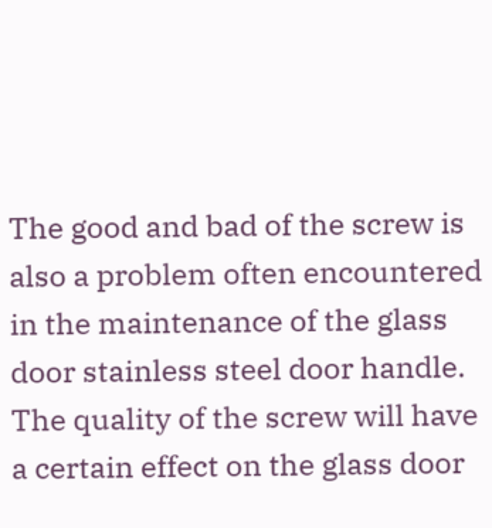The good and bad of the screw is also a problem often encountered in the maintenance of the glass door stainless steel door handle. The quality of the screw will have a certain effect on the glass door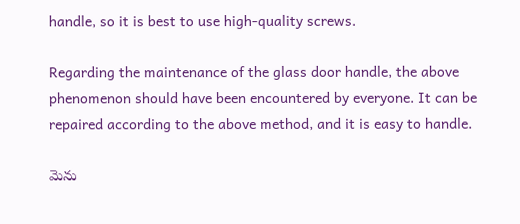handle, so it is best to use high-quality screws.

Regarding the maintenance of the glass door handle, the above phenomenon should have been encountered by everyone. It can be repaired according to the above method, and it is easy to handle.

మెను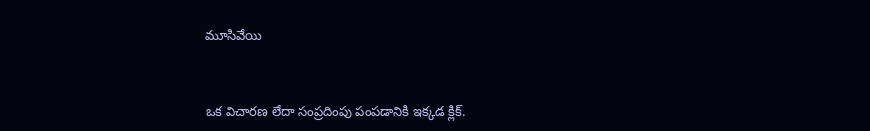మూసివేయి



ఒక విచారణ లేదా సంప్రదింపు పంపడానికి ఇక్కడ క్లిక్.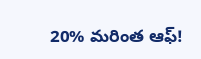20% మరింత ఆఫ్!